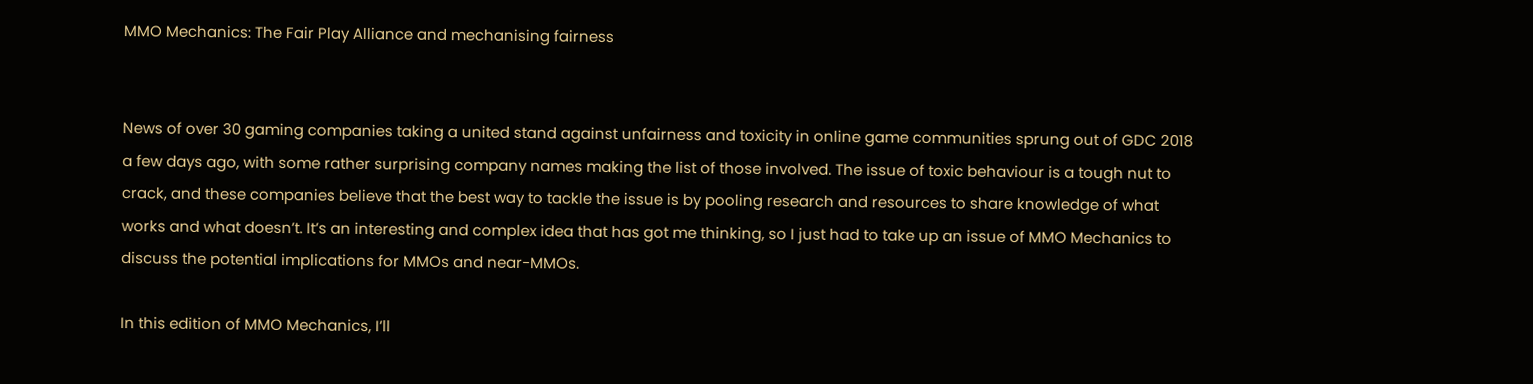MMO Mechanics: The Fair Play Alliance and mechanising fairness


News of over 30 gaming companies taking a united stand against unfairness and toxicity in online game communities sprung out of GDC 2018 a few days ago, with some rather surprising company names making the list of those involved. The issue of toxic behaviour is a tough nut to crack, and these companies believe that the best way to tackle the issue is by pooling research and resources to share knowledge of what works and what doesn’t. It’s an interesting and complex idea that has got me thinking, so I just had to take up an issue of MMO Mechanics to discuss the potential implications for MMOs and near-MMOs.

In this edition of MMO Mechanics, I’ll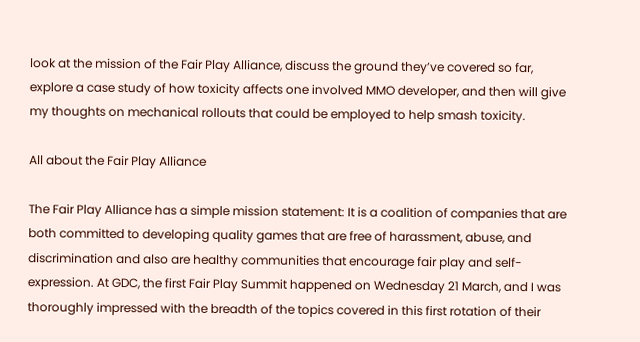look at the mission of the Fair Play Alliance, discuss the ground they’ve covered so far, explore a case study of how toxicity affects one involved MMO developer, and then will give my thoughts on mechanical rollouts that could be employed to help smash toxicity.

All about the Fair Play Alliance

The Fair Play Alliance has a simple mission statement: It is a coalition of companies that are both committed to developing quality games that are free of harassment, abuse, and discrimination and also are healthy communities that encourage fair play and self-expression. At GDC, the first Fair Play Summit happened on Wednesday 21 March, and I was thoroughly impressed with the breadth of the topics covered in this first rotation of their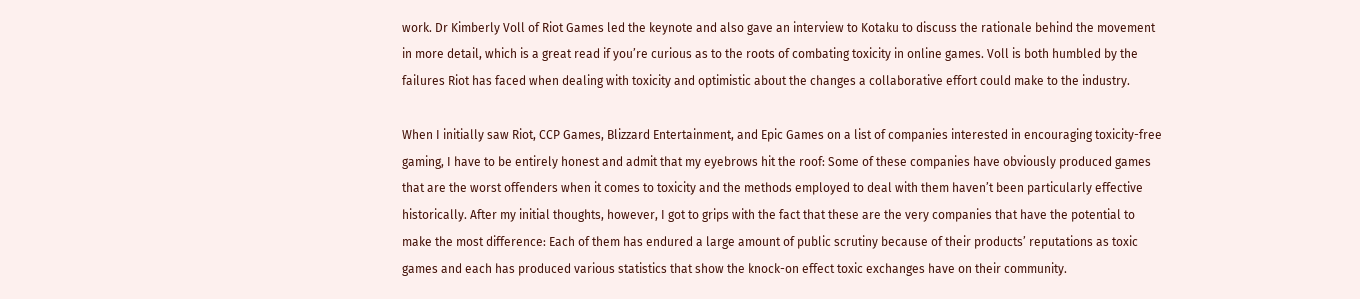work. Dr Kimberly Voll of Riot Games led the keynote and also gave an interview to Kotaku to discuss the rationale behind the movement in more detail, which is a great read if you’re curious as to the roots of combating toxicity in online games. Voll is both humbled by the failures Riot has faced when dealing with toxicity and optimistic about the changes a collaborative effort could make to the industry.

When I initially saw Riot, CCP Games, Blizzard Entertainment, and Epic Games on a list of companies interested in encouraging toxicity-free gaming, I have to be entirely honest and admit that my eyebrows hit the roof: Some of these companies have obviously produced games that are the worst offenders when it comes to toxicity and the methods employed to deal with them haven’t been particularly effective historically. After my initial thoughts, however, I got to grips with the fact that these are the very companies that have the potential to make the most difference: Each of them has endured a large amount of public scrutiny because of their products’ reputations as toxic games and each has produced various statistics that show the knock-on effect toxic exchanges have on their community.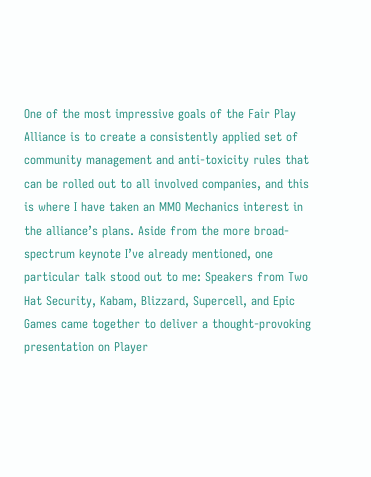One of the most impressive goals of the Fair Play Alliance is to create a consistently applied set of community management and anti-toxicity rules that can be rolled out to all involved companies, and this is where I have taken an MMO Mechanics interest in the alliance’s plans. Aside from the more broad-spectrum keynote I’ve already mentioned, one particular talk stood out to me: Speakers from Two Hat Security, Kabam, Blizzard, Supercell, and Epic Games came together to deliver a thought-provoking presentation on Player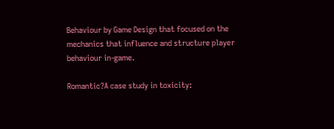Behaviour by Game Design that focused on the mechanics that influence and structure player behaviour in-game.

Romantic?A case study in toxicity: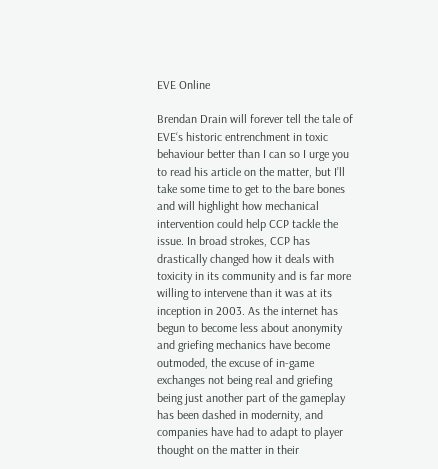EVE Online

Brendan Drain will forever tell the tale of EVE‘s historic entrenchment in toxic behaviour better than I can so I urge you to read his article on the matter, but I’ll take some time to get to the bare bones and will highlight how mechanical intervention could help CCP tackle the issue. In broad strokes, CCP has drastically changed how it deals with toxicity in its community and is far more willing to intervene than it was at its inception in 2003. As the internet has begun to become less about anonymity and griefing mechanics have become outmoded, the excuse of in-game exchanges not being real and griefing being just another part of the gameplay has been dashed in modernity, and companies have had to adapt to player thought on the matter in their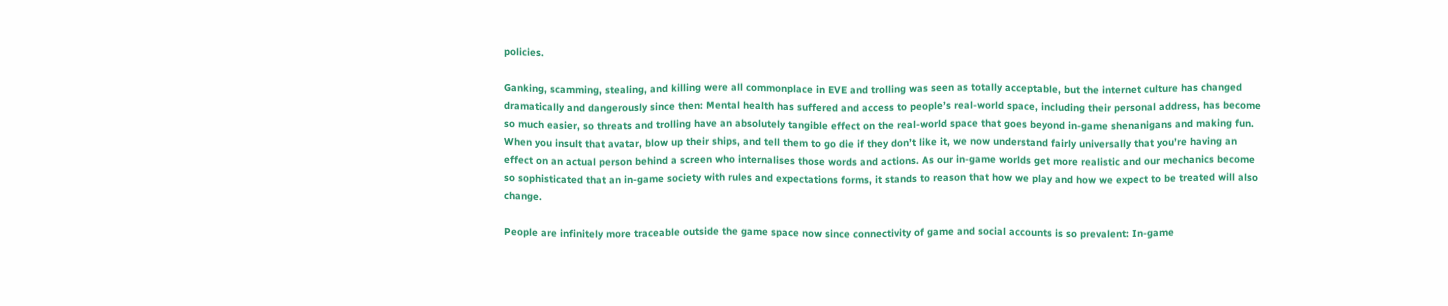policies.

Ganking, scamming, stealing, and killing were all commonplace in EVE and trolling was seen as totally acceptable, but the internet culture has changed dramatically and dangerously since then: Mental health has suffered and access to people’s real-world space, including their personal address, has become so much easier, so threats and trolling have an absolutely tangible effect on the real-world space that goes beyond in-game shenanigans and making fun. When you insult that avatar, blow up their ships, and tell them to go die if they don’t like it, we now understand fairly universally that you’re having an effect on an actual person behind a screen who internalises those words and actions. As our in-game worlds get more realistic and our mechanics become so sophisticated that an in-game society with rules and expectations forms, it stands to reason that how we play and how we expect to be treated will also change.

People are infinitely more traceable outside the game space now since connectivity of game and social accounts is so prevalent: In-game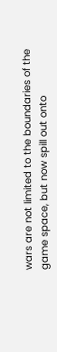wars are not limited to the boundaries of the game space, but now spill out onto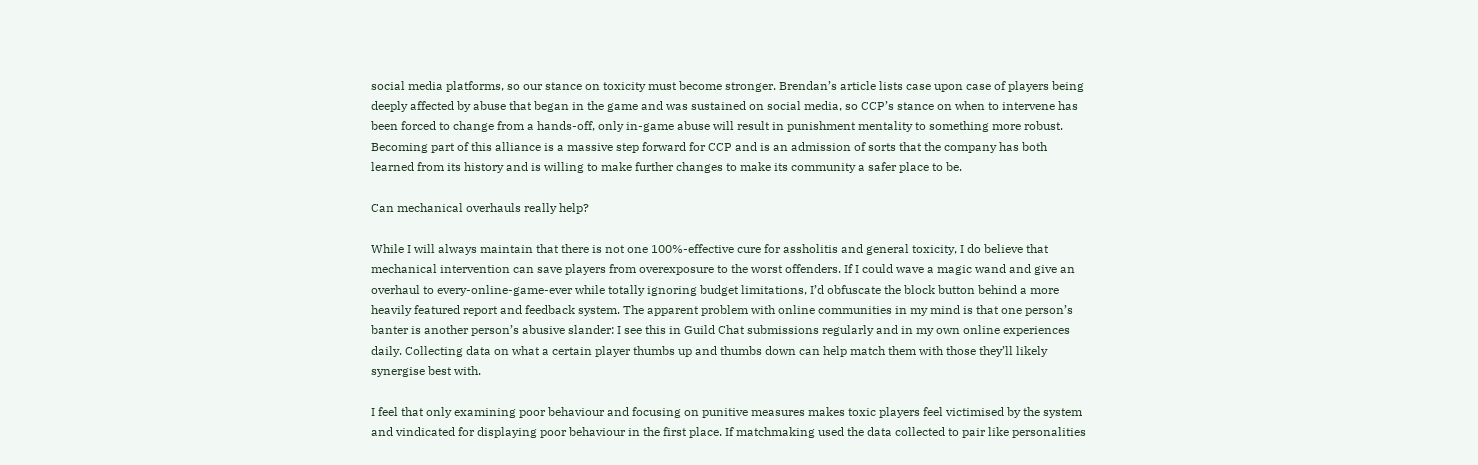social media platforms, so our stance on toxicity must become stronger. Brendan’s article lists case upon case of players being deeply affected by abuse that began in the game and was sustained on social media, so CCP’s stance on when to intervene has been forced to change from a hands-off, only in-game abuse will result in punishment mentality to something more robust. Becoming part of this alliance is a massive step forward for CCP and is an admission of sorts that the company has both learned from its history and is willing to make further changes to make its community a safer place to be.

Can mechanical overhauls really help?

While I will always maintain that there is not one 100%-effective cure for assholitis and general toxicity, I do believe that mechanical intervention can save players from overexposure to the worst offenders. If I could wave a magic wand and give an overhaul to every-online-game-ever while totally ignoring budget limitations, I’d obfuscate the block button behind a more heavily featured report and feedback system. The apparent problem with online communities in my mind is that one person’s banter is another person’s abusive slander: I see this in Guild Chat submissions regularly and in my own online experiences daily. Collecting data on what a certain player thumbs up and thumbs down can help match them with those they’ll likely synergise best with.

I feel that only examining poor behaviour and focusing on punitive measures makes toxic players feel victimised by the system and vindicated for displaying poor behaviour in the first place. If matchmaking used the data collected to pair like personalities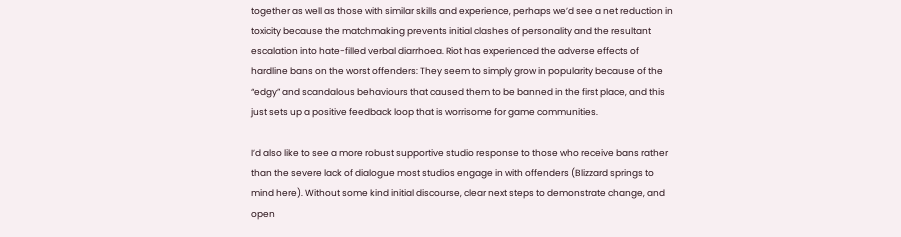together as well as those with similar skills and experience, perhaps we’d see a net reduction in toxicity because the matchmaking prevents initial clashes of personality and the resultant escalation into hate-filled verbal diarrhoea. Riot has experienced the adverse effects of hardline bans on the worst offenders: They seem to simply grow in popularity because of the “edgy” and scandalous behaviours that caused them to be banned in the first place, and this just sets up a positive feedback loop that is worrisome for game communities.

I’d also like to see a more robust supportive studio response to those who receive bans rather than the severe lack of dialogue most studios engage in with offenders (Blizzard springs to mind here). Without some kind initial discourse, clear next steps to demonstrate change, and open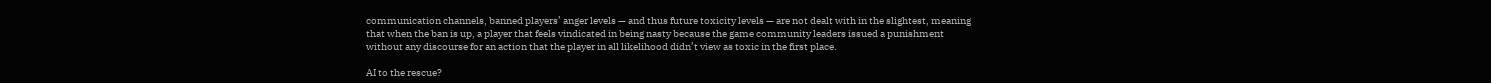communication channels, banned players’ anger levels — and thus future toxicity levels — are not dealt with in the slightest, meaning that when the ban is up, a player that feels vindicated in being nasty because the game community leaders issued a punishment without any discourse for an action that the player in all likelihood didn’t view as toxic in the first place.

AI to the rescue?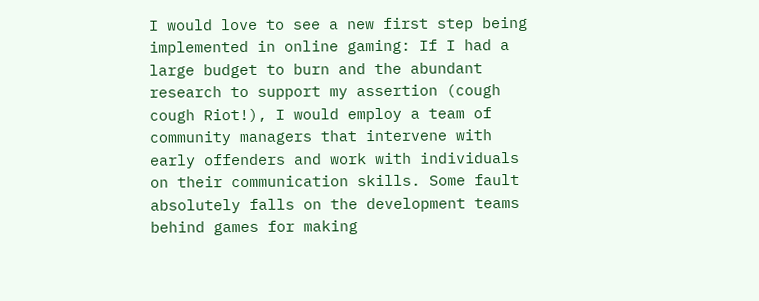I would love to see a new first step being implemented in online gaming: If I had a large budget to burn and the abundant research to support my assertion (cough cough Riot!), I would employ a team of community managers that intervene with early offenders and work with individuals on their communication skills. Some fault absolutely falls on the development teams behind games for making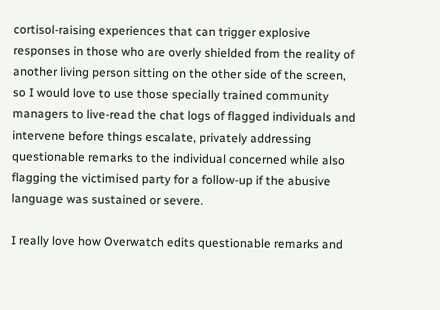cortisol-raising experiences that can trigger explosive responses in those who are overly shielded from the reality of another living person sitting on the other side of the screen, so I would love to use those specially trained community managers to live-read the chat logs of flagged individuals and intervene before things escalate, privately addressing questionable remarks to the individual concerned while also flagging the victimised party for a follow-up if the abusive language was sustained or severe.

I really love how Overwatch edits questionable remarks and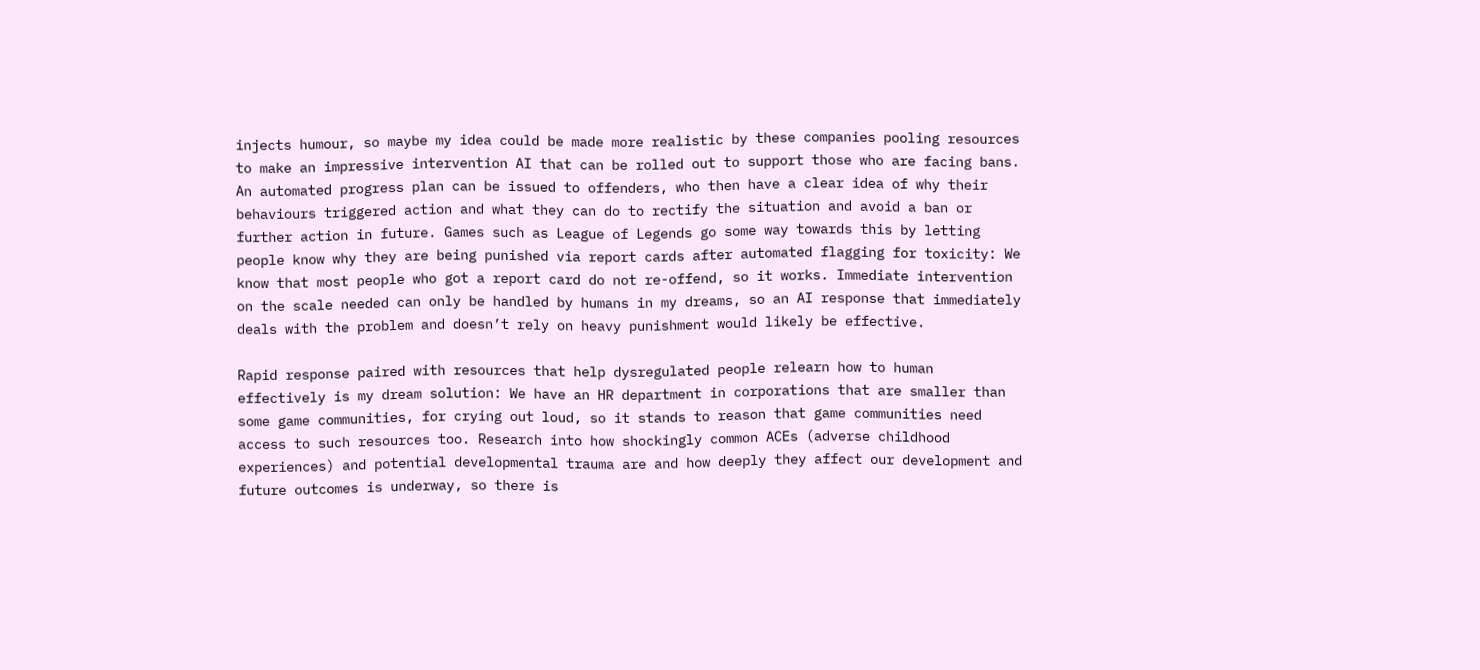injects humour, so maybe my idea could be made more realistic by these companies pooling resources to make an impressive intervention AI that can be rolled out to support those who are facing bans. An automated progress plan can be issued to offenders, who then have a clear idea of why their behaviours triggered action and what they can do to rectify the situation and avoid a ban or further action in future. Games such as League of Legends go some way towards this by letting people know why they are being punished via report cards after automated flagging for toxicity: We know that most people who got a report card do not re-offend, so it works. Immediate intervention on the scale needed can only be handled by humans in my dreams, so an AI response that immediately deals with the problem and doesn’t rely on heavy punishment would likely be effective.

Rapid response paired with resources that help dysregulated people relearn how to human effectively is my dream solution: We have an HR department in corporations that are smaller than some game communities, for crying out loud, so it stands to reason that game communities need access to such resources too. Research into how shockingly common ACEs (adverse childhood experiences) and potential developmental trauma are and how deeply they affect our development and future outcomes is underway, so there is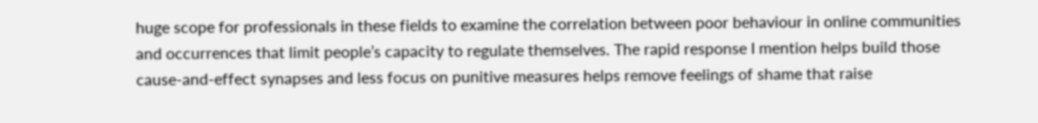huge scope for professionals in these fields to examine the correlation between poor behaviour in online communities and occurrences that limit people’s capacity to regulate themselves. The rapid response I mention helps build those cause-and-effect synapses and less focus on punitive measures helps remove feelings of shame that raise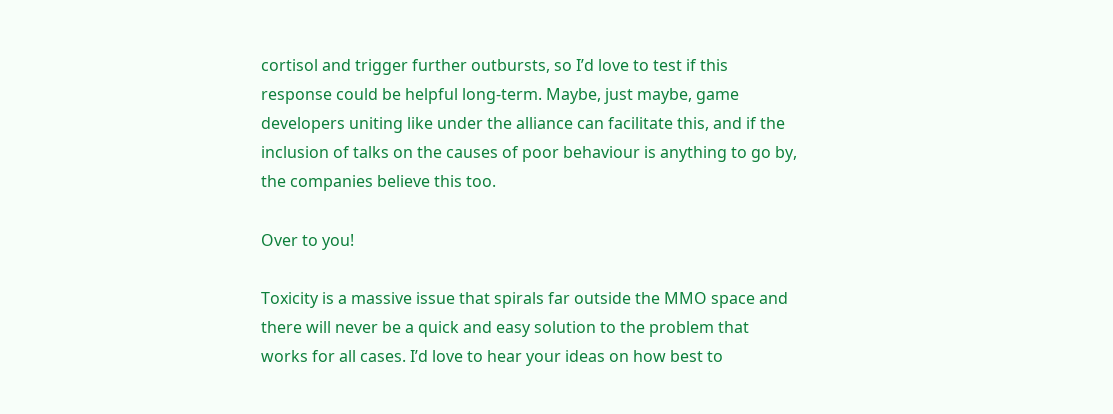cortisol and trigger further outbursts, so I’d love to test if this response could be helpful long-term. Maybe, just maybe, game developers uniting like under the alliance can facilitate this, and if the inclusion of talks on the causes of poor behaviour is anything to go by, the companies believe this too.

Over to you!

Toxicity is a massive issue that spirals far outside the MMO space and there will never be a quick and easy solution to the problem that works for all cases. I’d love to hear your ideas on how best to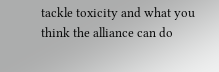tackle toxicity and what you think the alliance can do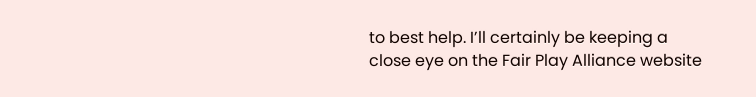to best help. I’ll certainly be keeping a close eye on the Fair Play Alliance website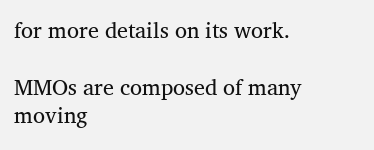for more details on its work.

MMOs are composed of many moving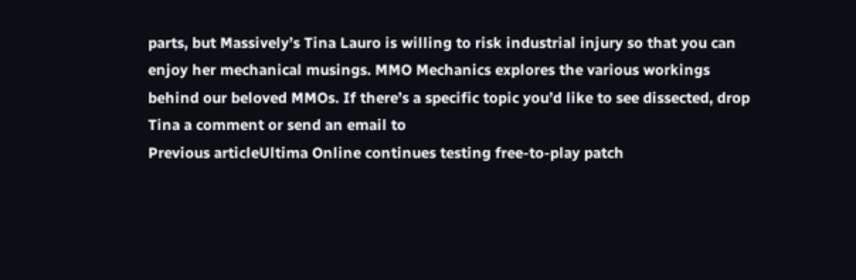parts, but Massively’s Tina Lauro is willing to risk industrial injury so that you can enjoy her mechanical musings. MMO Mechanics explores the various workings behind our beloved MMOs. If there’s a specific topic you’d like to see dissected, drop Tina a comment or send an email to
Previous articleUltima Online continues testing free-to-play patch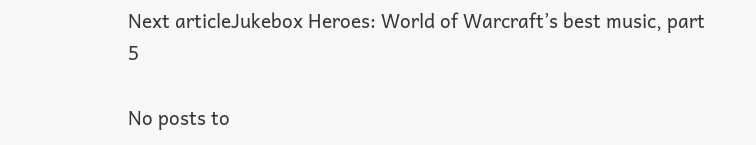Next articleJukebox Heroes: World of Warcraft’s best music, part 5

No posts to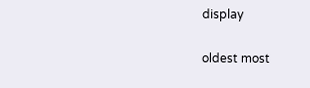display

oldest most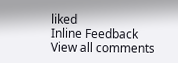liked
Inline Feedback
View all comments